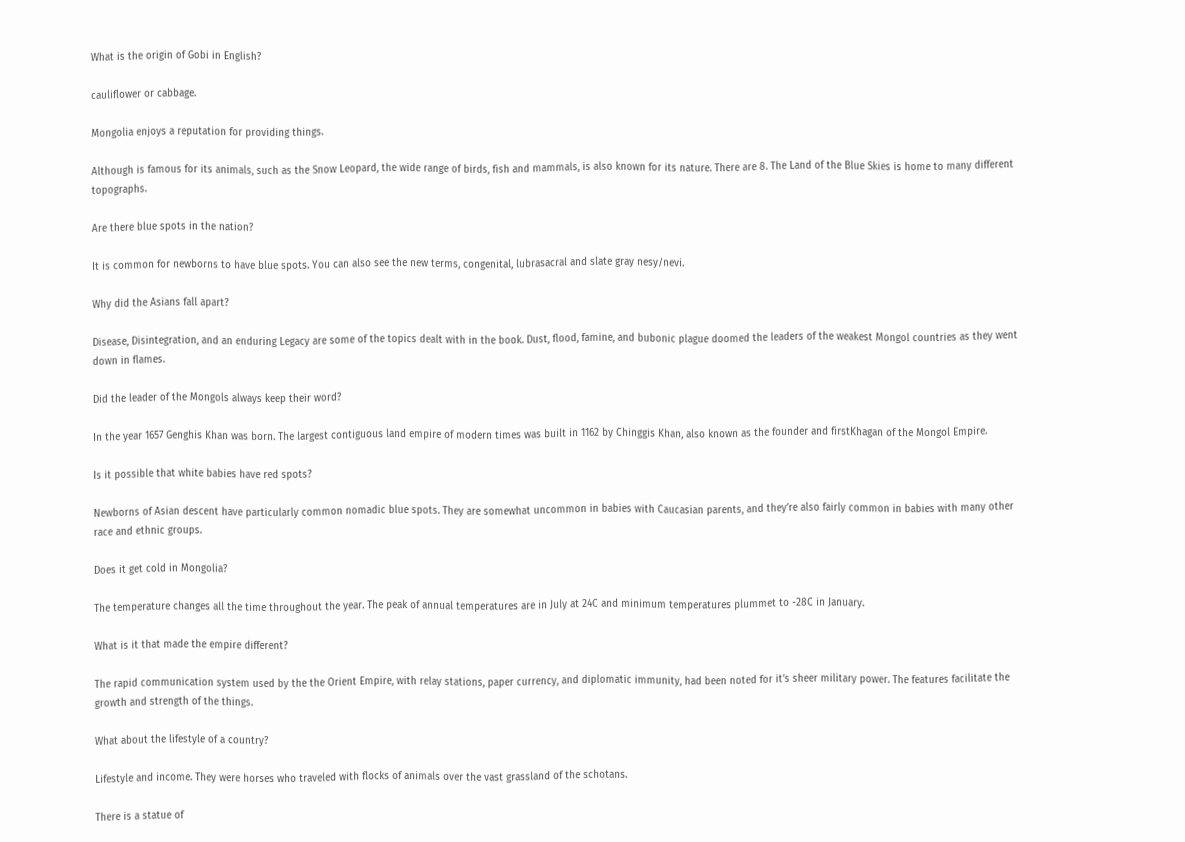What is the origin of Gobi in English?

cauliflower or cabbage.

Mongolia enjoys a reputation for providing things.

Although is famous for its animals, such as the Snow Leopard, the wide range of birds, fish and mammals, is also known for its nature. There are 8. The Land of the Blue Skies is home to many different topographs.

Are there blue spots in the nation?

It is common for newborns to have blue spots. You can also see the new terms, congenital, lubrasacral and slate gray nesy/nevi.

Why did the Asians fall apart?

Disease, Disintegration, and an enduring Legacy are some of the topics dealt with in the book. Dust, flood, famine, and bubonic plague doomed the leaders of the weakest Mongol countries as they went down in flames.

Did the leader of the Mongols always keep their word?

In the year 1657 Genghis Khan was born. The largest contiguous land empire of modern times was built in 1162 by Chinggis Khan, also known as the founder and firstKhagan of the Mongol Empire.

Is it possible that white babies have red spots?

Newborns of Asian descent have particularly common nomadic blue spots. They are somewhat uncommon in babies with Caucasian parents, and they’re also fairly common in babies with many other race and ethnic groups.

Does it get cold in Mongolia?

The temperature changes all the time throughout the year. The peak of annual temperatures are in July at 24C and minimum temperatures plummet to -28C in January.

What is it that made the empire different?

The rapid communication system used by the the Orient Empire, with relay stations, paper currency, and diplomatic immunity, had been noted for it’s sheer military power. The features facilitate the growth and strength of the things.

What about the lifestyle of a country?

Lifestyle and income. They were horses who traveled with flocks of animals over the vast grassland of the schotans.

There is a statue of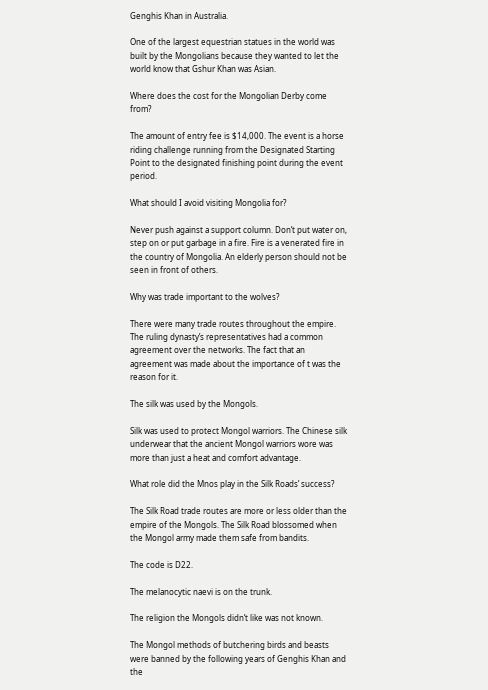Genghis Khan in Australia.

One of the largest equestrian statues in the world was built by the Mongolians because they wanted to let the world know that Gshur Khan was Asian.

Where does the cost for the Mongolian Derby come from?

The amount of entry fee is $14,000. The event is a horse riding challenge running from the Designated Starting Point to the designated finishing point during the event period.

What should I avoid visiting Mongolia for?

Never push against a support column. Don’t put water on, step on or put garbage in a fire. Fire is a venerated fire in the country of Mongolia. An elderly person should not be seen in front of others.

Why was trade important to the wolves?

There were many trade routes throughout the empire. The ruling dynasty’s representatives had a common agreement over the networks. The fact that an agreement was made about the importance of t was the reason for it.

The silk was used by the Mongols.

Silk was used to protect Mongol warriors. The Chinese silk underwear that the ancient Mongol warriors wore was more than just a heat and comfort advantage.

What role did the Mnos play in the Silk Roads’ success?

The Silk Road trade routes are more or less older than the empire of the Mongols. The Silk Road blossomed when the Mongol army made them safe from bandits.

The code is D22.

The melanocytic naevi is on the trunk.

The religion the Mongols didn’t like was not known.

The Mongol methods of butchering birds and beasts were banned by the following years of Genghis Khan and the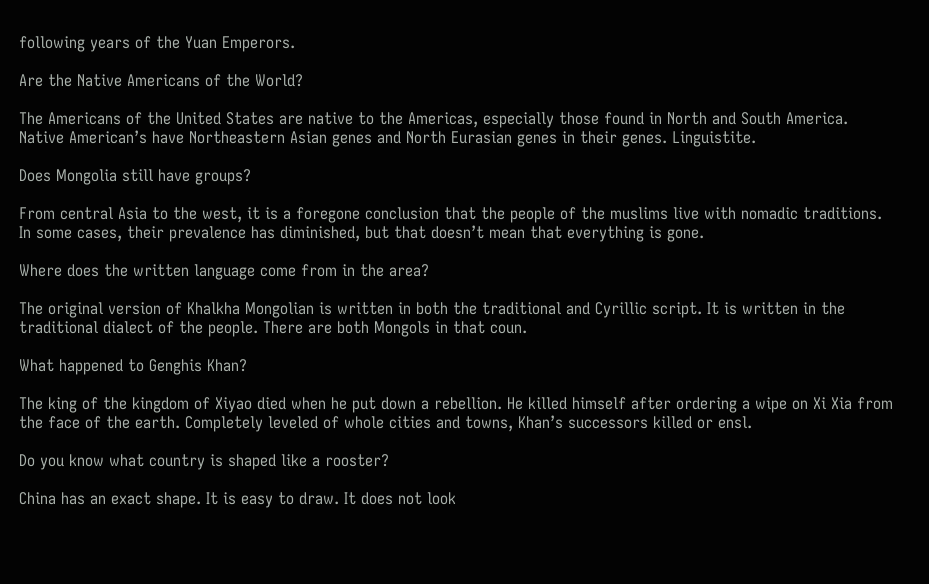following years of the Yuan Emperors.

Are the Native Americans of the World?

The Americans of the United States are native to the Americas, especially those found in North and South America. Native American’s have Northeastern Asian genes and North Eurasian genes in their genes. Linguistite.

Does Mongolia still have groups?

From central Asia to the west, it is a foregone conclusion that the people of the muslims live with nomadic traditions. In some cases, their prevalence has diminished, but that doesn’t mean that everything is gone.

Where does the written language come from in the area?

The original version of Khalkha Mongolian is written in both the traditional and Cyrillic script. It is written in the traditional dialect of the people. There are both Mongols in that coun.

What happened to Genghis Khan?

The king of the kingdom of Xiyao died when he put down a rebellion. He killed himself after ordering a wipe on Xi Xia from the face of the earth. Completely leveled of whole cities and towns, Khan’s successors killed or ensl.

Do you know what country is shaped like a rooster?

China has an exact shape. It is easy to draw. It does not look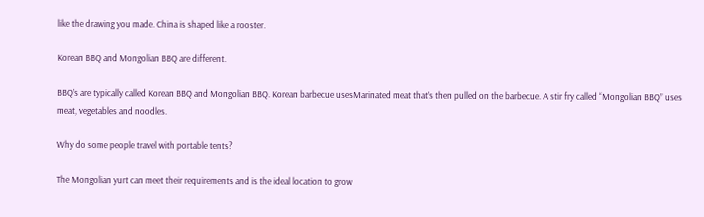like the drawing you made. China is shaped like a rooster.

Korean BBQ and Mongolian BBQ are different.

BBQ’s are typically called Korean BBQ and Mongolian BBQ. Korean barbecue usesMarinated meat that’s then pulled on the barbecue. A stir fry called “Mongolian BBQ” uses meat, vegetables and noodles.

Why do some people travel with portable tents?

The Mongolian yurt can meet their requirements and is the ideal location to grow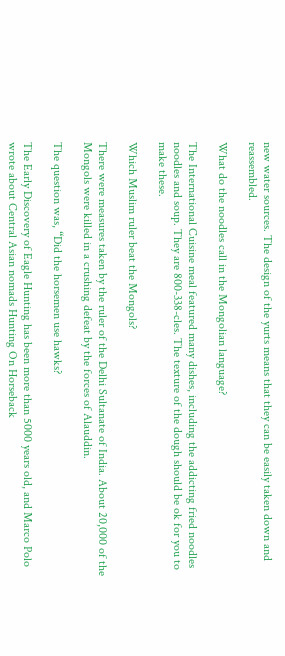new water sources. The design of the yurts means that they can be easily taken down and reassembled.

What do the noodles call in the Mongolian language?

The International Cuisine meal featured many dishes, including the addicting fried noodles noodles and soup. They are 800-338-cles. The texture of the dough should be ok for you to make these.

Which Muslim ruler beat the Mongols?

There were measures taken by the ruler of the Delhi Sultanate of India. About 20,000 of the Mongols were killed in a crushing defeat by the forces of Alauddin.

The question was, “Did the horsemen use hawks?

The Early Discovery of Eagle Hunting has been more than 5000 years old, and Marco Polo wrote about Central Asian nomads Hunting On Horseback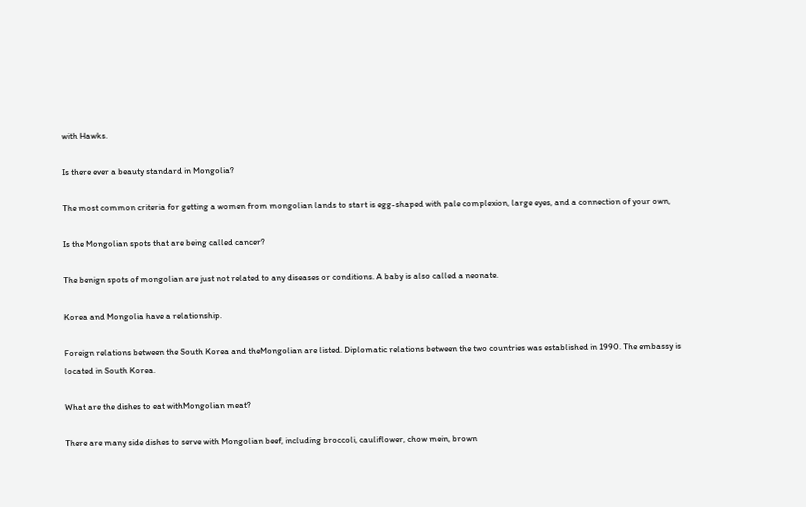with Hawks.

Is there ever a beauty standard in Mongolia?

The most common criteria for getting a women from mongolian lands to start is egg-shaped with pale complexion, large eyes, and a connection of your own,

Is the Mongolian spots that are being called cancer?

The benign spots of mongolian are just not related to any diseases or conditions. A baby is also called a neonate.

Korea and Mongolia have a relationship.

Foreign relations between the South Korea and theMongolian are listed. Diplomatic relations between the two countries was established in 1990. The embassy is located in South Korea.

What are the dishes to eat withMongolian meat?

There are many side dishes to serve with Mongolian beef, including broccoli, cauliflower, chow mein, brown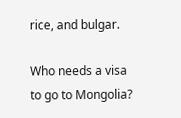rice, and bulgar.

Who needs a visa to go to Mongolia?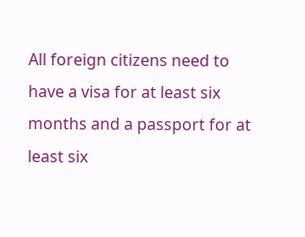All foreign citizens need to have a visa for at least six months and a passport for at least six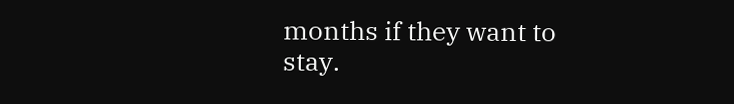months if they want to stay.